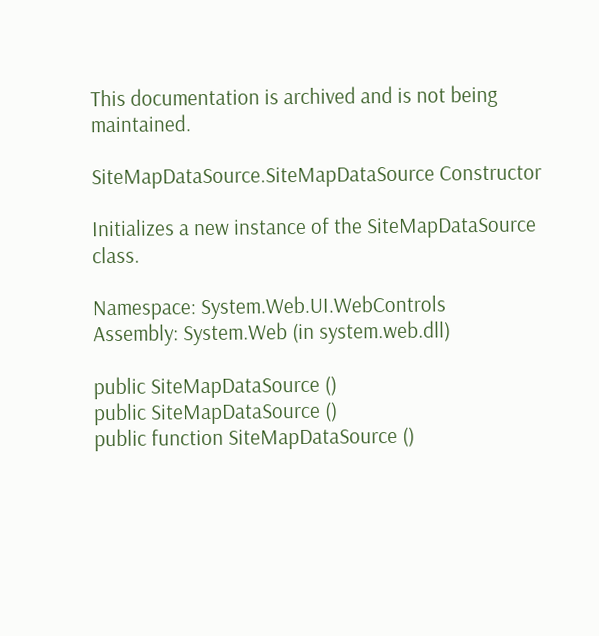This documentation is archived and is not being maintained.

SiteMapDataSource.SiteMapDataSource Constructor

Initializes a new instance of the SiteMapDataSource class.

Namespace: System.Web.UI.WebControls
Assembly: System.Web (in system.web.dll)

public SiteMapDataSource ()
public SiteMapDataSource ()
public function SiteMapDataSource ()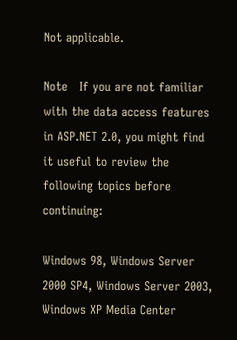Not applicable.

Note   If you are not familiar with the data access features in ASP.NET 2.0, you might find it useful to review the following topics before continuing:

Windows 98, Windows Server 2000 SP4, Windows Server 2003, Windows XP Media Center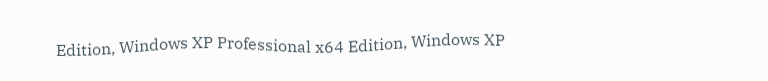Edition, Windows XP Professional x64 Edition, Windows XP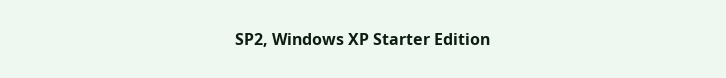SP2, Windows XP Starter Edition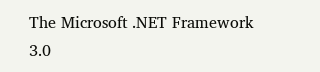The Microsoft .NET Framework 3.0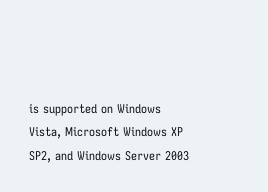is supported on Windows Vista, Microsoft Windows XP SP2, and Windows Server 2003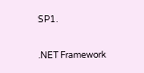SP1.

.NET Framework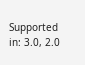Supported in: 3.0, 2.0